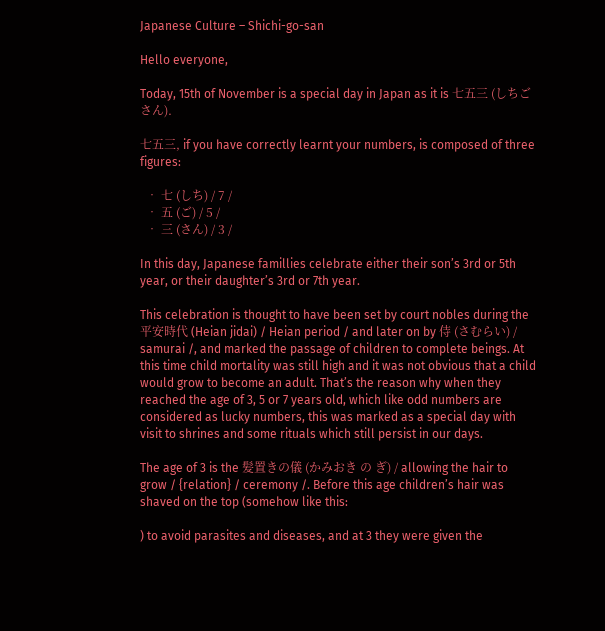Japanese Culture – Shichi-go-san

Hello everyone,

Today, 15th of November is a special day in Japan as it is 七五三 (しちごさん).

七五三, if you have correctly learnt your numbers, is composed of three figures:

  • 七 (しち) / 7 /
  • 五 (ご) / 5 /
  • 三 (さん) / 3 /

In this day, Japanese famillies celebrate either their son’s 3rd or 5th year, or their daughter’s 3rd or 7th year.

This celebration is thought to have been set by court nobles during the 平安時代 (Heian jidai) / Heian period / and later on by 侍 (さむらい) / samurai /, and marked the passage of children to complete beings. At this time child mortality was still high and it was not obvious that a child would grow to become an adult. That’s the reason why when they reached the age of 3, 5 or 7 years old, which like odd numbers are considered as lucky numbers, this was marked as a special day with visit to shrines and some rituals which still persist in our days.

The age of 3 is the 髪置きの儀 (かみおき の ぎ) / allowing the hair to grow / {relation} / ceremony /. Before this age children’s hair was shaved on the top (somehow like this:

) to avoid parasites and diseases, and at 3 they were given the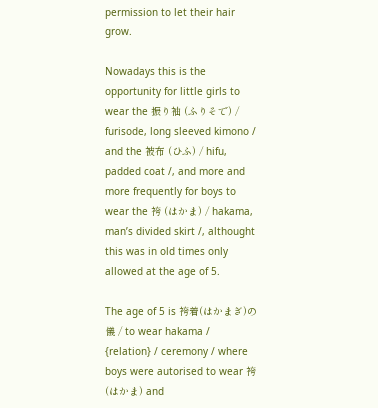permission to let their hair grow.

Nowadays this is the opportunity for little girls to wear the 振り袖 (ふりそで) / furisode, long sleeved kimono / and the 被布 (ひふ) / hifu, padded coat /, and more and more frequently for boys to wear the 袴 (はかま) / hakama, man’s divided skirt /, althought this was in old times only allowed at the age of 5.

The age of 5 is 袴着(はかまぎ)の儀 / to wear hakama / {relation} / ceremony / where boys were autorised to wear 袴 (はかま) and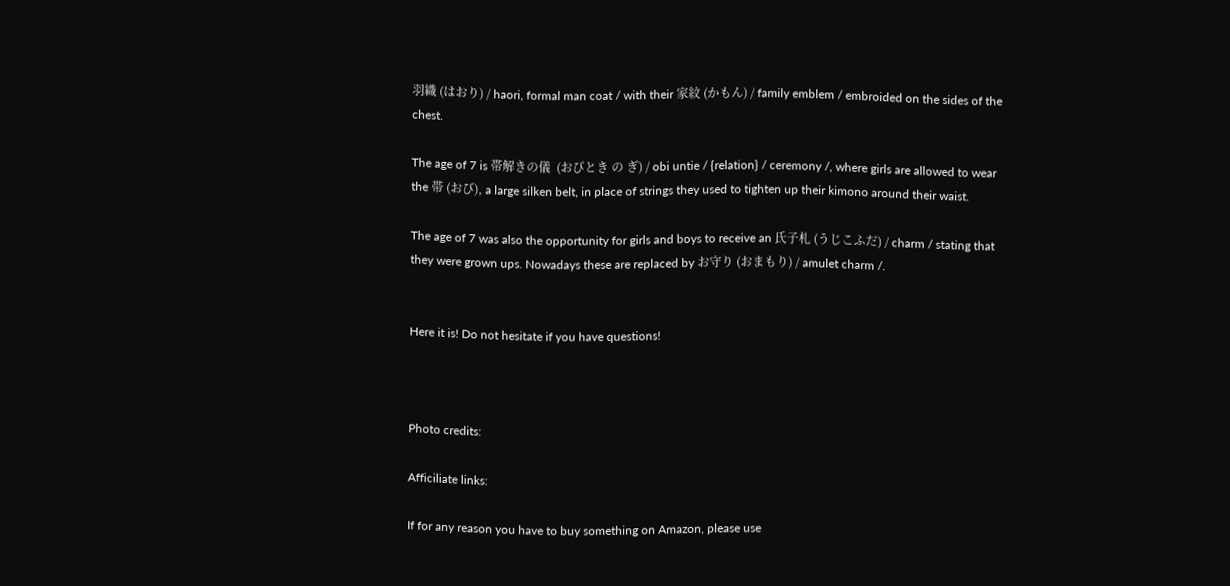羽織 (はおり) / haori, formal man coat / with their 家紋 (かもん) / family emblem / embroided on the sides of the chest.

The age of 7 is 帯解きの儀  (おびとき の ぎ) / obi untie / {relation} / ceremony /, where girls are allowed to wear the 帯 (おび), a large silken belt, in place of strings they used to tighten up their kimono around their waist.

The age of 7 was also the opportunity for girls and boys to receive an 氏子札 (うじこふだ) / charm / stating that they were grown ups. Nowadays these are replaced by お守り (おまもり) / amulet charm /.


Here it is! Do not hesitate if you have questions!



Photo credits:

Afficiliate links:

If for any reason you have to buy something on Amazon, please use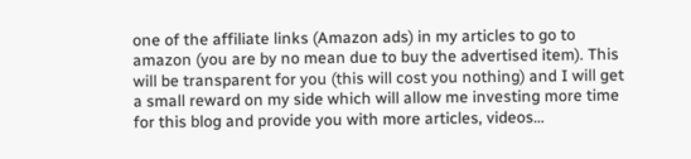one of the affiliate links (Amazon ads) in my articles to go to amazon (you are by no mean due to buy the advertised item). This will be transparent for you (this will cost you nothing) and I will get a small reward on my side which will allow me investing more time for this blog and provide you with more articles, videos…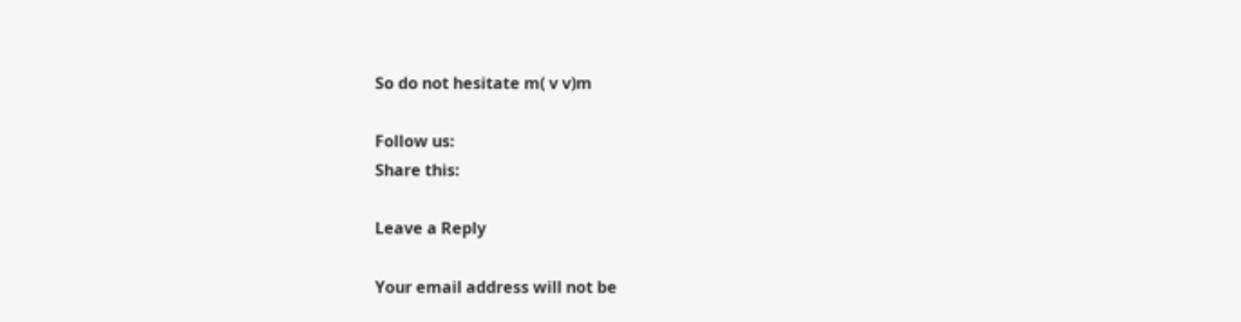So do not hesitate m( v v)m

Follow us:
Share this:

Leave a Reply

Your email address will not be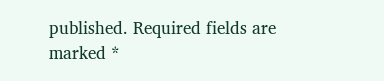published. Required fields are marked *